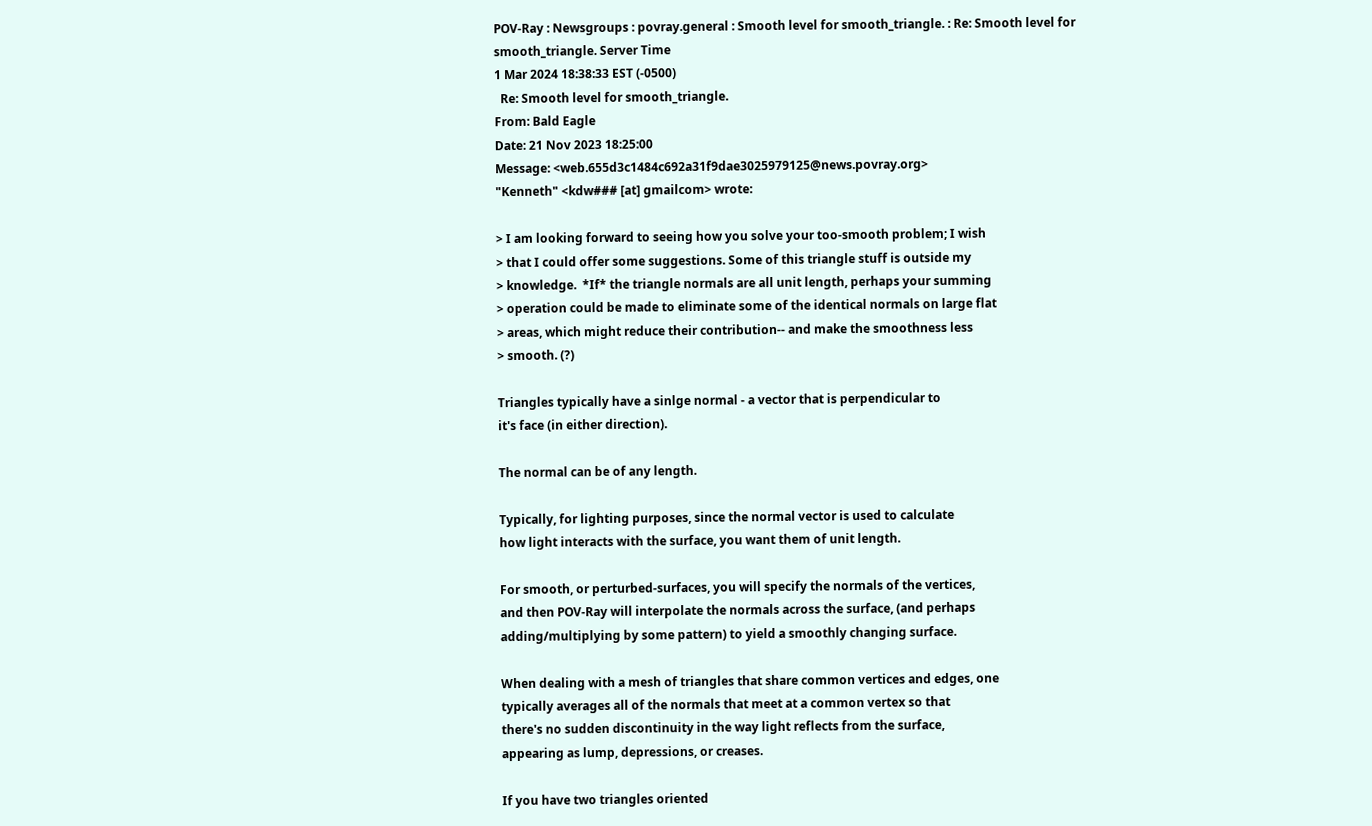POV-Ray : Newsgroups : povray.general : Smooth level for smooth_triangle. : Re: Smooth level for smooth_triangle. Server Time
1 Mar 2024 18:38:33 EST (-0500)
  Re: Smooth level for smooth_triangle.
From: Bald Eagle
Date: 21 Nov 2023 18:25:00
Message: <web.655d3c1484c692a31f9dae3025979125@news.povray.org>
"Kenneth" <kdw### [at] gmailcom> wrote:

> I am looking forward to seeing how you solve your too-smooth problem; I wish
> that I could offer some suggestions. Some of this triangle stuff is outside my
> knowledge.  *If* the triangle normals are all unit length, perhaps your summing
> operation could be made to eliminate some of the identical normals on large flat
> areas, which might reduce their contribution-- and make the smoothness less
> smooth. (?)

Triangles typically have a sinlge normal - a vector that is perpendicular to
it's face (in either direction).

The normal can be of any length.

Typically, for lighting purposes, since the normal vector is used to calculate
how light interacts with the surface, you want them of unit length.

For smooth, or perturbed-surfaces, you will specify the normals of the vertices,
and then POV-Ray will interpolate the normals across the surface, (and perhaps
adding/multiplying by some pattern) to yield a smoothly changing surface.

When dealing with a mesh of triangles that share common vertices and edges, one
typically averages all of the normals that meet at a common vertex so that
there's no sudden discontinuity in the way light reflects from the surface,
appearing as lump, depressions, or creases.

If you have two triangles oriented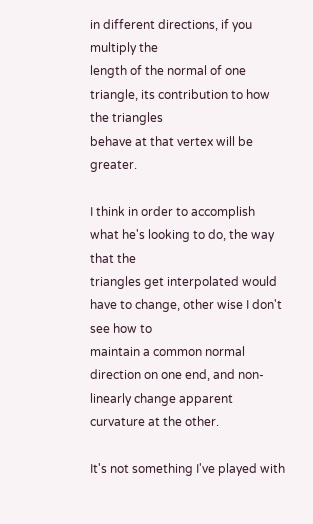in different directions, if you multiply the
length of the normal of one triangle, its contribution to how the triangles
behave at that vertex will be greater.

I think in order to accomplish what he's looking to do, the way that the
triangles get interpolated would have to change, other wise I don't see how to
maintain a common normal direction on one end, and non-linearly change apparent
curvature at the other.

It's not something I've played with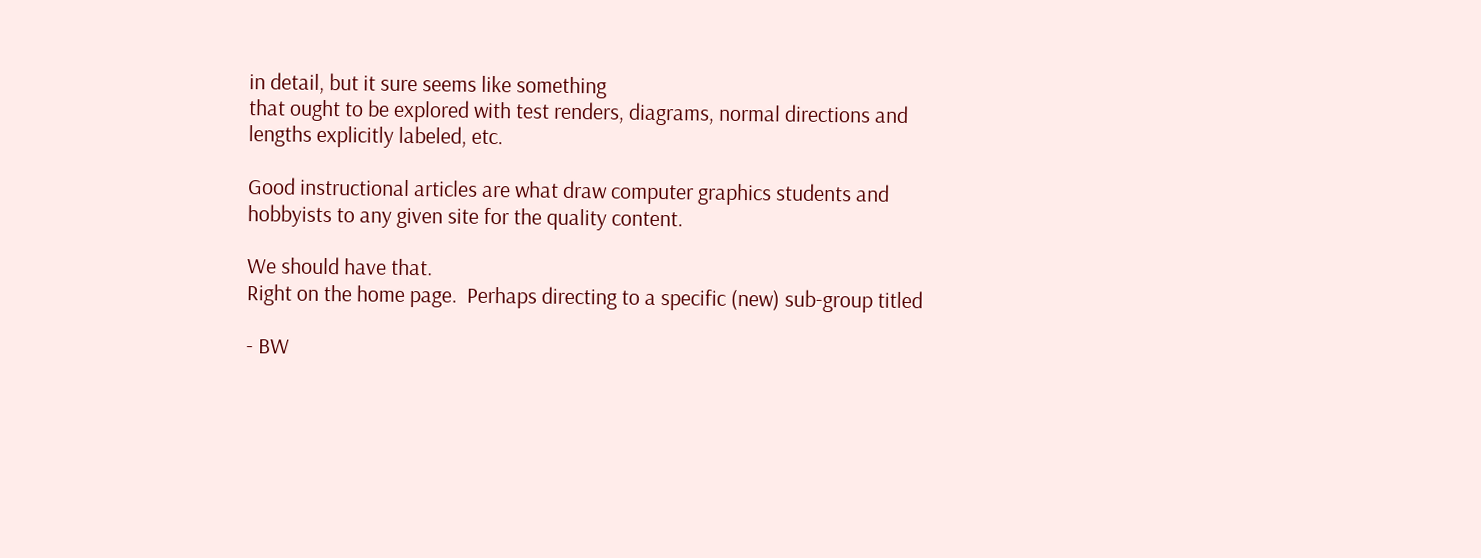in detail, but it sure seems like something
that ought to be explored with test renders, diagrams, normal directions and
lengths explicitly labeled, etc.

Good instructional articles are what draw computer graphics students and
hobbyists to any given site for the quality content.

We should have that.
Right on the home page.  Perhaps directing to a specific (new) sub-group titled

- BW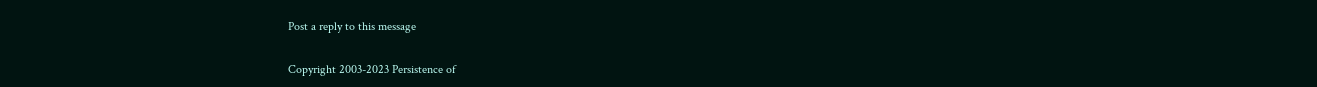Post a reply to this message

Copyright 2003-2023 Persistence of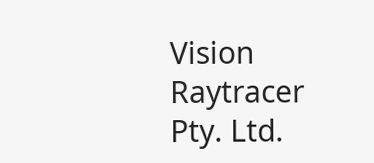Vision Raytracer Pty. Ltd.